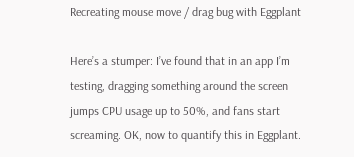Recreating mouse move / drag bug with Eggplant

Here’s a stumper: I’ve found that in an app I’m testing, dragging something around the screen jumps CPU usage up to 50%, and fans start screaming. OK, now to quantify this in Eggplant.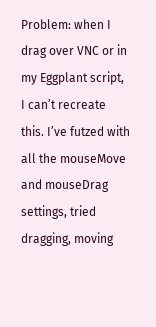Problem: when I drag over VNC or in my Eggplant script, I can’t recreate this. I’ve futzed with all the mouseMove and mouseDrag settings, tried dragging, moving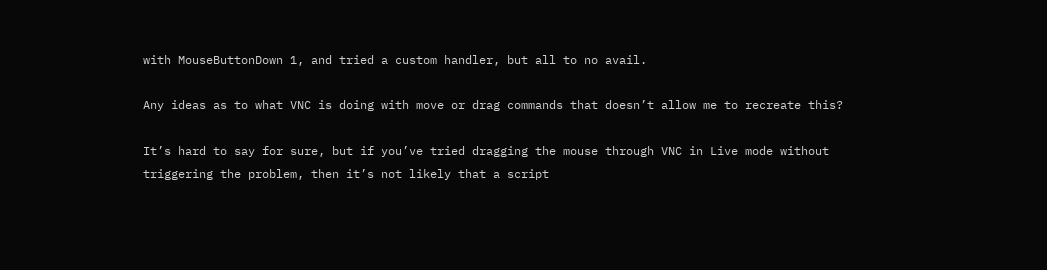with MouseButtonDown 1, and tried a custom handler, but all to no avail.

Any ideas as to what VNC is doing with move or drag commands that doesn’t allow me to recreate this?

It’s hard to say for sure, but if you’ve tried dragging the mouse through VNC in Live mode without triggering the problem, then it’s not likely that a script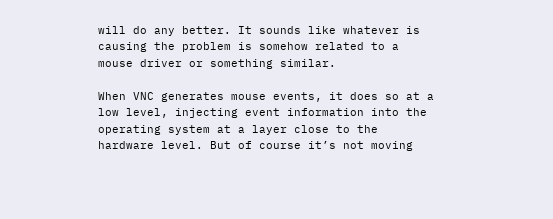will do any better. It sounds like whatever is causing the problem is somehow related to a mouse driver or something similar.

When VNC generates mouse events, it does so at a low level, injecting event information into the operating system at a layer close to the hardware level. But of course it’s not moving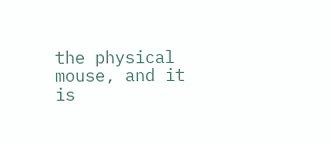the physical mouse, and it is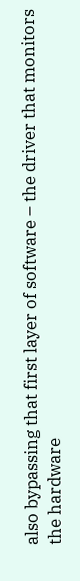also bypassing that first layer of software – the driver that monitors the hardware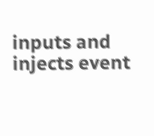inputs and injects event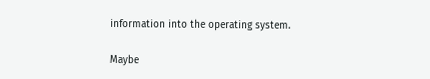information into the operating system.

Maybe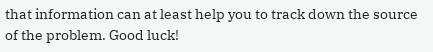that information can at least help you to track down the source of the problem. Good luck!